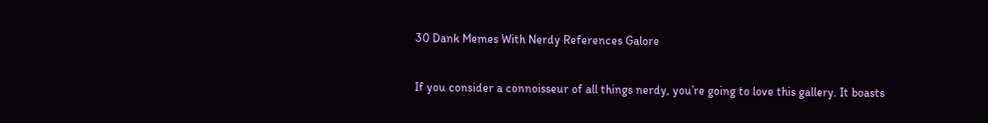30 Dank Memes With Nerdy References Galore

If you consider a connoisseur of all things nerdy, you’re going to love this gallery. It boasts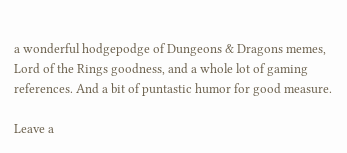a wonderful hodgepodge of Dungeons & Dragons memes, Lord of the Rings goodness, and a whole lot of gaming references. And a bit of puntastic humor for good measure.

Leave a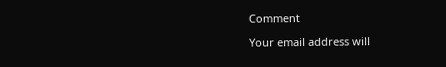Comment

Your email address will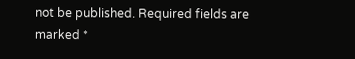not be published. Required fields are marked *